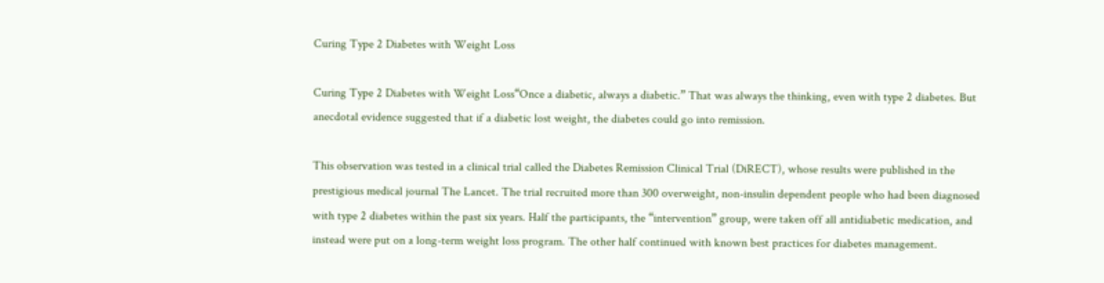Curing Type 2 Diabetes with Weight Loss

Curing Type 2 Diabetes with Weight Loss“Once a diabetic, always a diabetic.” That was always the thinking, even with type 2 diabetes. But anecdotal evidence suggested that if a diabetic lost weight, the diabetes could go into remission.

This observation was tested in a clinical trial called the Diabetes Remission Clinical Trial (DiRECT), whose results were published in the prestigious medical journal The Lancet. The trial recruited more than 300 overweight, non-insulin dependent people who had been diagnosed with type 2 diabetes within the past six years. Half the participants, the “intervention” group, were taken off all antidiabetic medication, and instead were put on a long-term weight loss program. The other half continued with known best practices for diabetes management.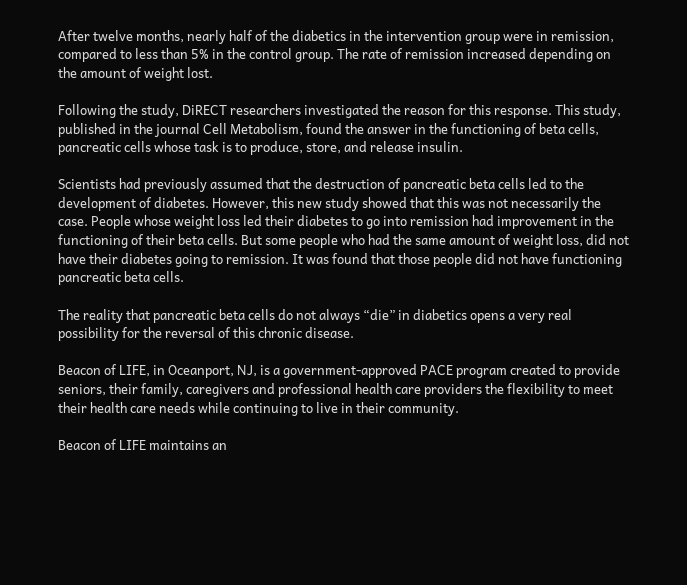After twelve months, nearly half of the diabetics in the intervention group were in remission, compared to less than 5% in the control group. The rate of remission increased depending on the amount of weight lost.

Following the study, DiRECT researchers investigated the reason for this response. This study, published in the journal Cell Metabolism, found the answer in the functioning of beta cells, pancreatic cells whose task is to produce, store, and release insulin.

Scientists had previously assumed that the destruction of pancreatic beta cells led to the development of diabetes. However, this new study showed that this was not necessarily the case. People whose weight loss led their diabetes to go into remission had improvement in the functioning of their beta cells. But some people who had the same amount of weight loss, did not have their diabetes going to remission. It was found that those people did not have functioning pancreatic beta cells.

The reality that pancreatic beta cells do not always “die” in diabetics opens a very real possibility for the reversal of this chronic disease.

Beacon of LIFE, in Oceanport, NJ, is a government-approved PACE program created to provide seniors, their family, caregivers and professional health care providers the flexibility to meet their health care needs while continuing to live in their community.

Beacon of LIFE maintains an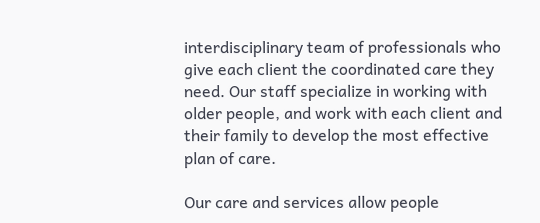interdisciplinary team of professionals who give each client the coordinated care they need. Our staff specialize in working with older people, and work with each client and their family to develop the most effective plan of care.

Our care and services allow people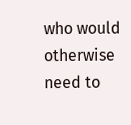who would otherwise need to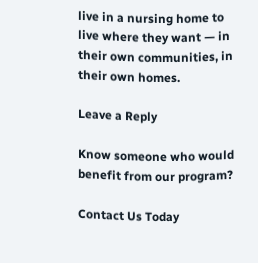live in a nursing home to live where they want — in their own communities, in their own homes.

Leave a Reply

Know someone who would benefit from our program?

Contact Us Today